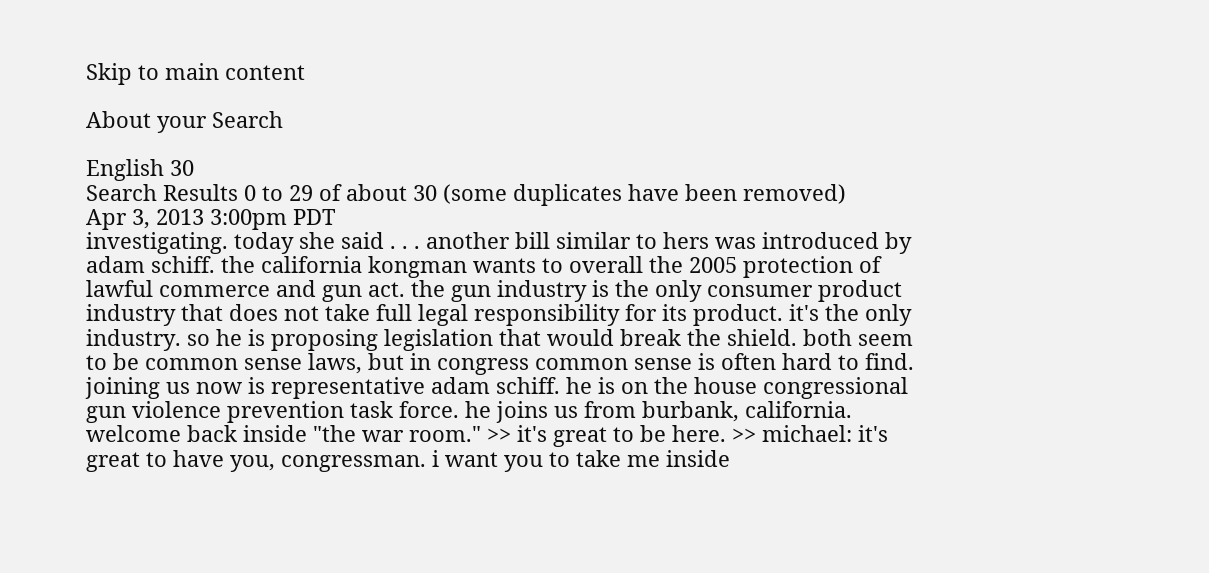Skip to main content

About your Search

English 30
Search Results 0 to 29 of about 30 (some duplicates have been removed)
Apr 3, 2013 3:00pm PDT
investigating. today she said . . . another bill similar to hers was introduced by adam schiff. the california kongman wants to overall the 2005 protection of lawful commerce and gun act. the gun industry is the only consumer product industry that does not take full legal responsibility for its product. it's the only industry. so he is proposing legislation that would break the shield. both seem to be common sense laws, but in congress common sense is often hard to find. joining us now is representative adam schiff. he is on the house congressional gun violence prevention task force. he joins us from burbank, california. welcome back inside "the war room." >> it's great to be here. >> michael: it's great to have you, congressman. i want you to take me inside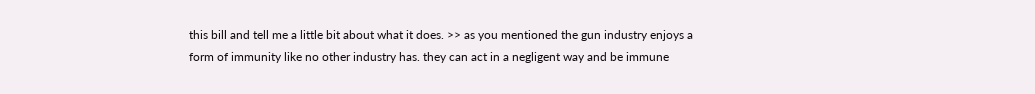this bill and tell me a little bit about what it does. >> as you mentioned the gun industry enjoys a form of immunity like no other industry has. they can act in a negligent way and be immune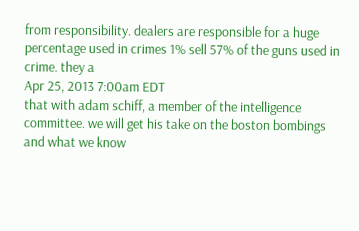from responsibility. dealers are responsible for a huge percentage used in crimes 1% sell 57% of the guns used in crime. they a
Apr 25, 2013 7:00am EDT
that with adam schiff, a member of the intelligence committee. we will get his take on the boston bombings and what we know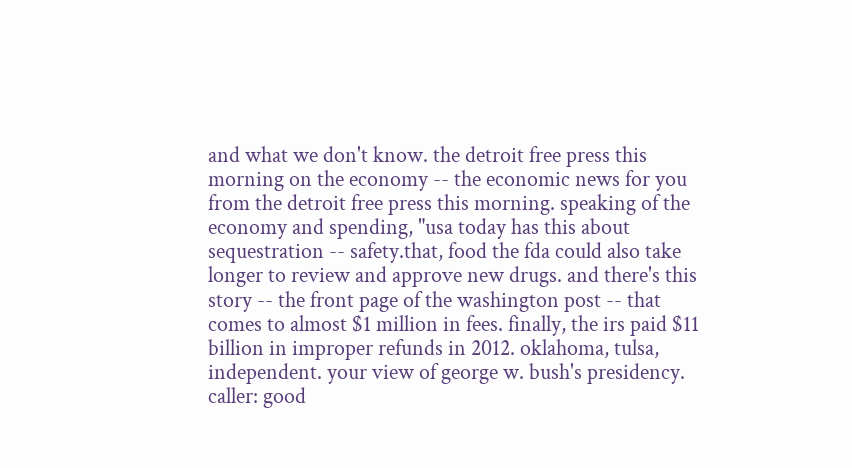and what we don't know. the detroit free press this morning on the economy -- the economic news for you from the detroit free press this morning. speaking of the economy and spending, "usa today has this about sequestration -- safety.that, food the fda could also take longer to review and approve new drugs. and there's this story -- the front page of the washington post -- that comes to almost $1 million in fees. finally, the irs paid $11 billion in improper refunds in 2012. oklahoma, tulsa, independent. your view of george w. bush's presidency. caller: good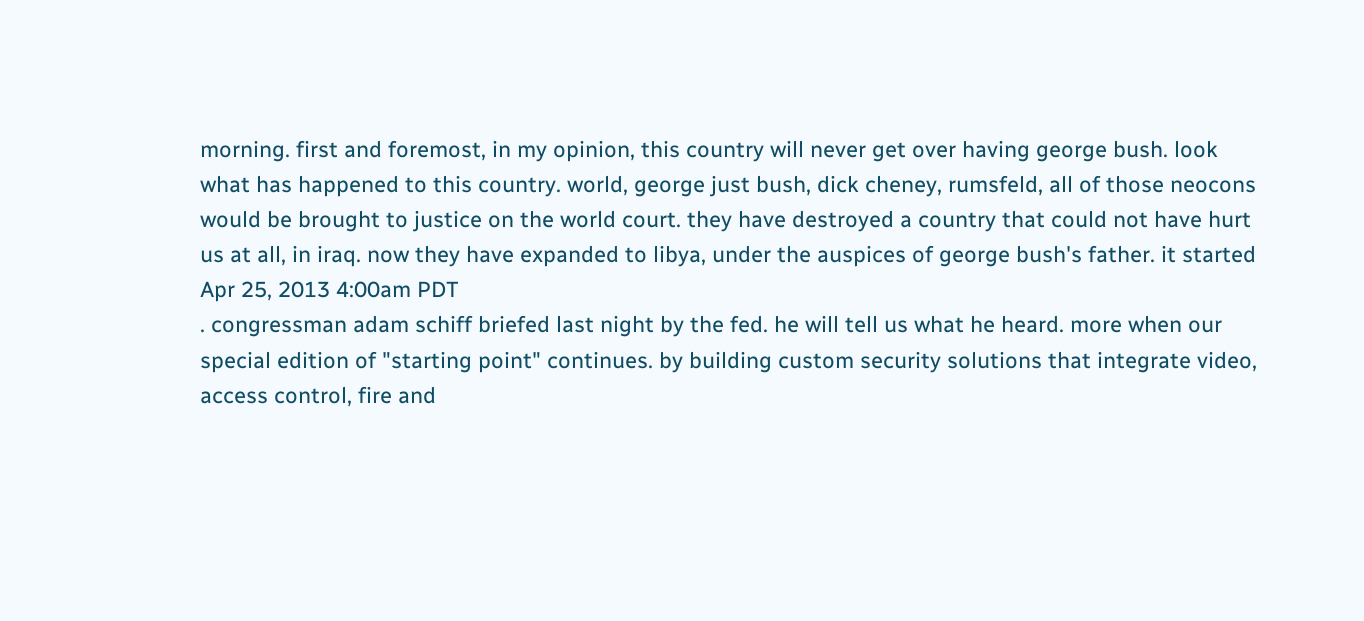morning. first and foremost, in my opinion, this country will never get over having george bush. look what has happened to this country. world, george just bush, dick cheney, rumsfeld, all of those neocons would be brought to justice on the world court. they have destroyed a country that could not have hurt us at all, in iraq. now they have expanded to libya, under the auspices of george bush's father. it started
Apr 25, 2013 4:00am PDT
. congressman adam schiff briefed last night by the fed. he will tell us what he heard. more when our special edition of "starting point" continues. by building custom security solutions that integrate video, access control, fire and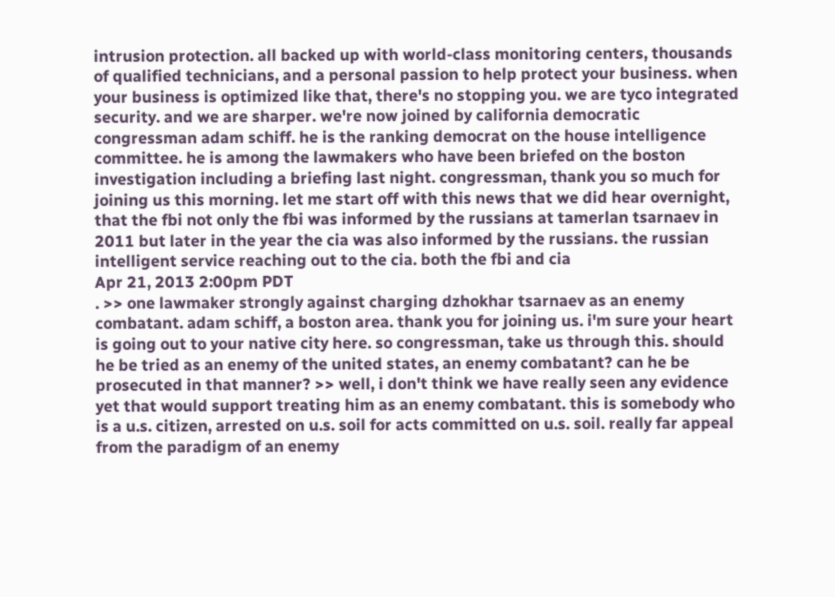intrusion protection. all backed up with world-class monitoring centers, thousands of qualified technicians, and a personal passion to help protect your business. when your business is optimized like that, there's no stopping you. we are tyco integrated security. and we are sharper. we're now joined by california democratic congressman adam schiff. he is the ranking democrat on the house intelligence committee. he is among the lawmakers who have been briefed on the boston investigation including a briefing last night. congressman, thank you so much for joining us this morning. let me start off with this news that we did hear overnight, that the fbi not only the fbi was informed by the russians at tamerlan tsarnaev in 2011 but later in the year the cia was also informed by the russians. the russian intelligent service reaching out to the cia. both the fbi and cia
Apr 21, 2013 2:00pm PDT
. >> one lawmaker strongly against charging dzhokhar tsarnaev as an enemy combatant. adam schiff, a boston area. thank you for joining us. i'm sure your heart is going out to your native city here. so congressman, take us through this. should he be tried as an enemy of the united states, an enemy combatant? can he be prosecuted in that manner? >> well, i don't think we have really seen any evidence yet that would support treating him as an enemy combatant. this is somebody who is a u.s. citizen, arrested on u.s. soil for acts committed on u.s. soil. really far appeal from the paradigm of an enemy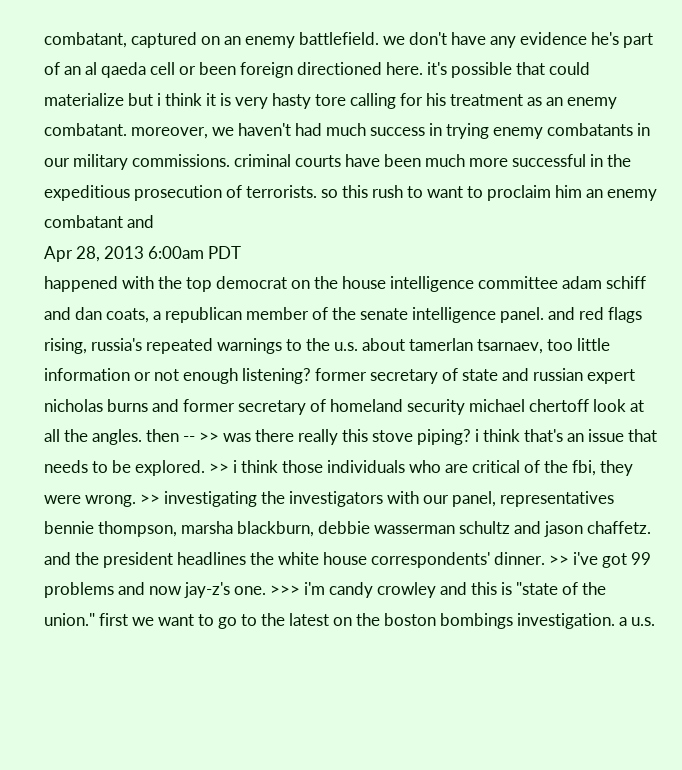combatant, captured on an enemy battlefield. we don't have any evidence he's part of an al qaeda cell or been foreign directioned here. it's possible that could materialize but i think it is very hasty tore calling for his treatment as an enemy combatant. moreover, we haven't had much success in trying enemy combatants in our military commissions. criminal courts have been much more successful in the expeditious prosecution of terrorists. so this rush to want to proclaim him an enemy combatant and
Apr 28, 2013 6:00am PDT
happened with the top democrat on the house intelligence committee adam schiff and dan coats, a republican member of the senate intelligence panel. and red flags rising, russia's repeated warnings to the u.s. about tamerlan tsarnaev, too little information or not enough listening? former secretary of state and russian expert nicholas burns and former secretary of homeland security michael chertoff look at all the angles. then -- >> was there really this stove piping? i think that's an issue that needs to be explored. >> i think those individuals who are critical of the fbi, they were wrong. >> investigating the investigators with our panel, representatives bennie thompson, marsha blackburn, debbie wasserman schultz and jason chaffetz. and the president headlines the white house correspondents' dinner. >> i've got 99 problems and now jay-z's one. >>> i'm candy crowley and this is "state of the union." first we want to go to the latest on the boston bombings investigation. a u.s.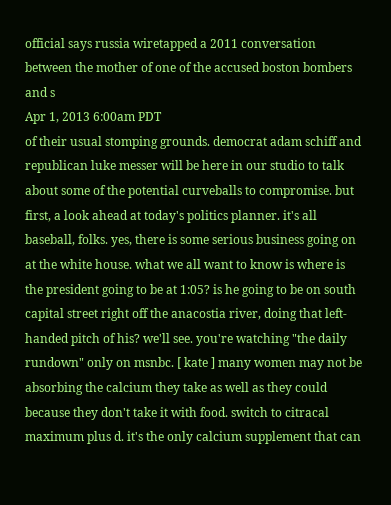official says russia wiretapped a 2011 conversation between the mother of one of the accused boston bombers and s
Apr 1, 2013 6:00am PDT
of their usual stomping grounds. democrat adam schiff and republican luke messer will be here in our studio to talk about some of the potential curveballs to compromise. but first, a look ahead at today's politics planner. it's all baseball, folks. yes, there is some serious business going on at the white house. what we all want to know is where is the president going to be at 1:05? is he going to be on south capital street right off the anacostia river, doing that left-handed pitch of his? we'll see. you're watching "the daily rundown" only on msnbc. [ kate ] many women may not be absorbing the calcium they take as well as they could because they don't take it with food. switch to citracal maximum plus d. it's the only calcium supplement that can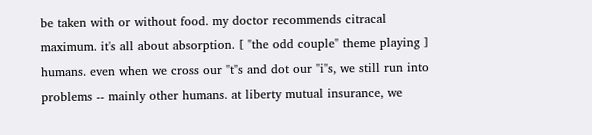be taken with or without food. my doctor recommends citracal maximum. it's all about absorption. [ "the odd couple" theme playing ] humans. even when we cross our "t"s and dot our "i"s, we still run into problems -- mainly other humans. at liberty mutual insurance, we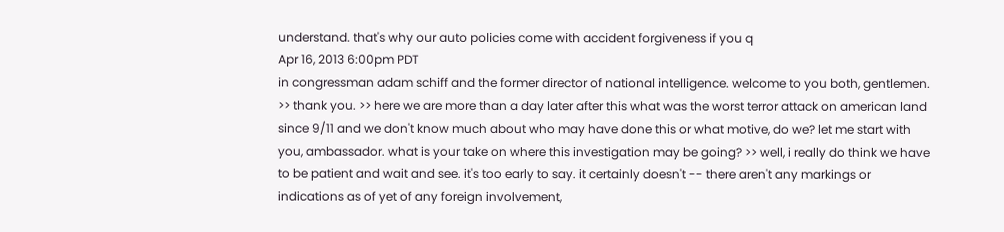understand. that's why our auto policies come with accident forgiveness if you q
Apr 16, 2013 6:00pm PDT
in congressman adam schiff and the former director of national intelligence. welcome to you both, gentlemen. >> thank you. >> here we are more than a day later after this what was the worst terror attack on american land since 9/11 and we don't know much about who may have done this or what motive, do we? let me start with you, ambassador. what is your take on where this investigation may be going? >> well, i really do think we have to be patient and wait and see. it's too early to say. it certainly doesn't -- there aren't any markings or indications as of yet of any foreign involvement,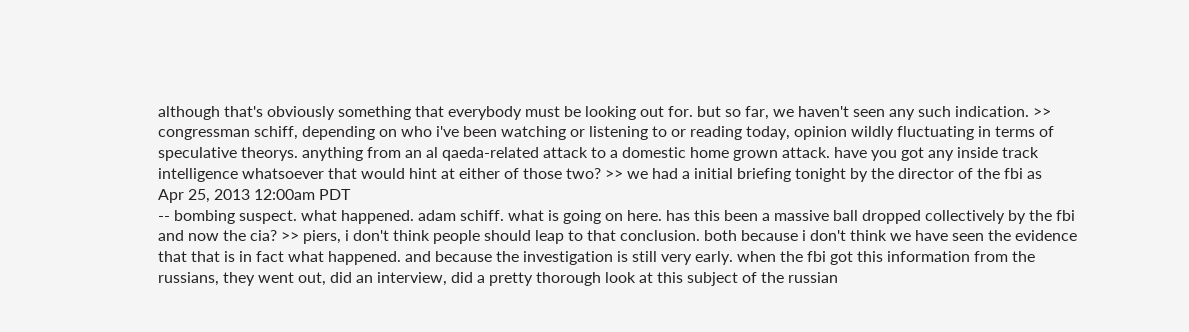although that's obviously something that everybody must be looking out for. but so far, we haven't seen any such indication. >> congressman schiff, depending on who i've been watching or listening to or reading today, opinion wildly fluctuating in terms of speculative theorys. anything from an al qaeda-related attack to a domestic home grown attack. have you got any inside track intelligence whatsoever that would hint at either of those two? >> we had a initial briefing tonight by the director of the fbi as
Apr 25, 2013 12:00am PDT
-- bombing suspect. what happened. adam schiff. what is going on here. has this been a massive ball dropped collectively by the fbi and now the cia? >> piers, i don't think people should leap to that conclusion. both because i don't think we have seen the evidence that that is in fact what happened. and because the investigation is still very early. when the fbi got this information from the russians, they went out, did an interview, did a pretty thorough look at this subject of the russian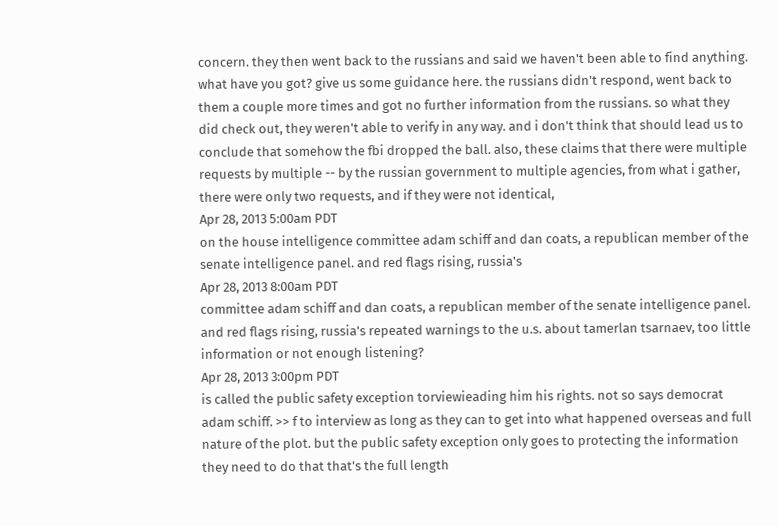concern. they then went back to the russians and said we haven't been able to find anything. what have you got? give us some guidance here. the russians didn't respond, went back to them a couple more times and got no further information from the russians. so what they did check out, they weren't able to verify in any way. and i don't think that should lead us to conclude that somehow the fbi dropped the ball. also, these claims that there were multiple requests by multiple -- by the russian government to multiple agencies, from what i gather, there were only two requests, and if they were not identical,
Apr 28, 2013 5:00am PDT
on the house intelligence committee adam schiff and dan coats, a republican member of the senate intelligence panel. and red flags rising, russia's
Apr 28, 2013 8:00am PDT
committee adam schiff and dan coats, a republican member of the senate intelligence panel. and red flags rising, russia's repeated warnings to the u.s. about tamerlan tsarnaev, too little information or not enough listening?
Apr 28, 2013 3:00pm PDT
is called the public safety exception torviewieading him his rights. not so says democrat adam schiff. >> f to interview as long as they can to get into what happened overseas and full nature of the plot. but the public safety exception only goes to protecting the information they need to do that that's the full length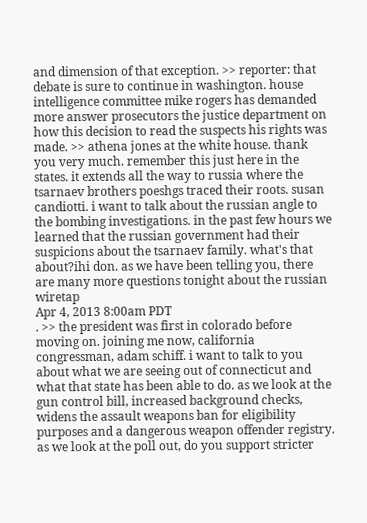and dimension of that exception. >> reporter: that debate is sure to continue in washington. house intelligence committee mike rogers has demanded more answer prosecutors the justice department on how this decision to read the suspects his rights was made. >> athena jones at the white house. thank you very much. remember this just here in the states. it extends all the way to russia where the tsarnaev brothers poeshgs traced their roots. susan candiotti. i want to talk about the russian angle to the bombing investigations. in the past few hours we learned that the russian government had their suspicions about the tsarnaev family. what's that about?ihi don. as we have been telling you, there are many more questions tonight about the russian wiretap
Apr 4, 2013 8:00am PDT
. >> the president was first in colorado before moving on. joining me now, california congressman, adam schiff. i want to talk to you about what we are seeing out of connecticut and what that state has been able to do. as we look at the gun control bill, increased background checks, widens the assault weapons ban for eligibility purposes and a dangerous weapon offender registry. as we look at the poll out, do you support stricter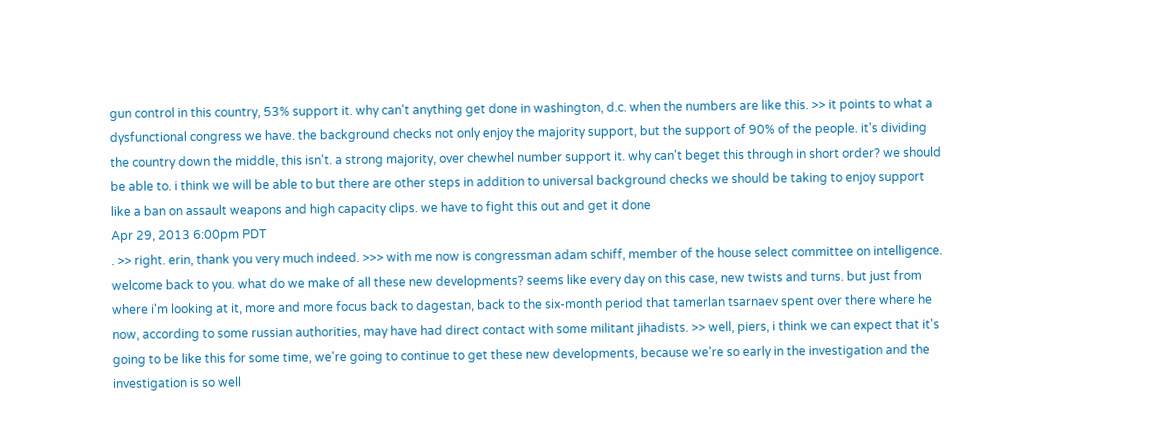gun control in this country, 53% support it. why can't anything get done in washington, d.c. when the numbers are like this. >> it points to what a dysfunctional congress we have. the background checks not only enjoy the majority support, but the support of 90% of the people. it's dividing the country down the middle, this isn't. a strong majority, over chewhel number support it. why can't beget this through in short order? we should be able to. i think we will be able to but there are other steps in addition to universal background checks we should be taking to enjoy support like a ban on assault weapons and high capacity clips. we have to fight this out and get it done
Apr 29, 2013 6:00pm PDT
. >> right. erin, thank you very much indeed. >>> with me now is congressman adam schiff, member of the house select committee on intelligence. welcome back to you. what do we make of all these new developments? seems like every day on this case, new twists and turns. but just from where i'm looking at it, more and more focus back to dagestan, back to the six-month period that tamerlan tsarnaev spent over there where he now, according to some russian authorities, may have had direct contact with some militant jihadists. >> well, piers, i think we can expect that it's going to be like this for some time, we're going to continue to get these new developments, because we're so early in the investigation and the investigation is so well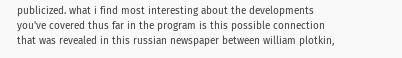publicized. what i find most interesting about the developments you've covered thus far in the program is this possible connection that was revealed in this russian newspaper between william plotkin,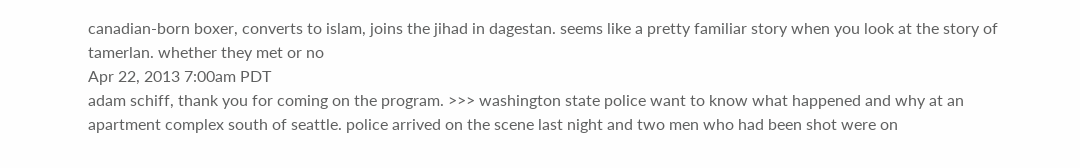canadian-born boxer, converts to islam, joins the jihad in dagestan. seems like a pretty familiar story when you look at the story of tamerlan. whether they met or no
Apr 22, 2013 7:00am PDT
adam schiff, thank you for coming on the program. >>> washington state police want to know what happened and why at an apartment complex south of seattle. police arrived on the scene last night and two men who had been shot were on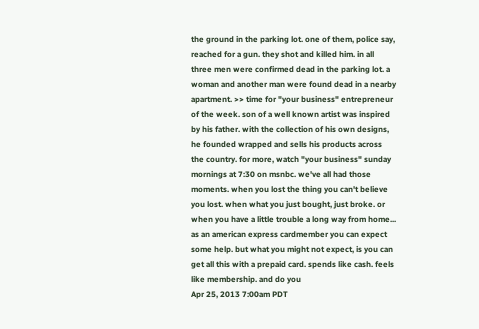the ground in the parking lot. one of them, police say, reached for a gun. they shot and killed him. in all three men were confirmed dead in the parking lot. a woman and another man were found dead in a nearby apartment. >> time for "your business" entrepreneur of the week. son of a well known artist was inspired by his father. with the collection of his own designs, he founded wrapped and sells his products across the country. for more, watch "your business" sunday mornings at 7:30 on msnbc. we've all had those moments. when you lost the thing you can't believe you lost. when what you just bought, just broke. or when you have a little trouble a long way from home... as an american express cardmember you can expect some help. but what you might not expect, is you can get all this with a prepaid card. spends like cash. feels like membership. and do you
Apr 25, 2013 7:00am PDT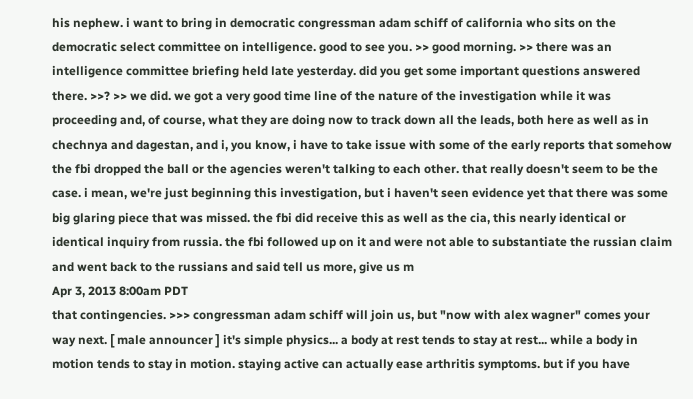his nephew. i want to bring in democratic congressman adam schiff of california who sits on the democratic select committee on intelligence. good to see you. >> good morning. >> there was an intelligence committee briefing held late yesterday. did you get some important questions answered there. >>? >> we did. we got a very good time line of the nature of the investigation while it was proceeding and, of course, what they are doing now to track down all the leads, both here as well as in chechnya and dagestan, and i, you know, i have to take issue with some of the early reports that somehow the fbi dropped the ball or the agencies weren't talking to each other. that really doesn't seem to be the case. i mean, we're just beginning this investigation, but i haven't seen evidence yet that there was some big glaring piece that was missed. the fbi did receive this as well as the cia, this nearly identical or identical inquiry from russia. the fbi followed up on it and were not able to substantiate the russian claim and went back to the russians and said tell us more, give us m
Apr 3, 2013 8:00am PDT
that contingencies. >>> congressman adam schiff will join us, but "now with alex wagner" comes your way next. [ male announcer ] it's simple physics... a body at rest tends to stay at rest... while a body in motion tends to stay in motion. staying active can actually ease arthritis symptoms. but if you have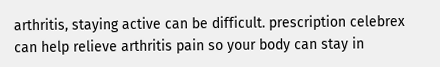arthritis, staying active can be difficult. prescription celebrex can help relieve arthritis pain so your body can stay in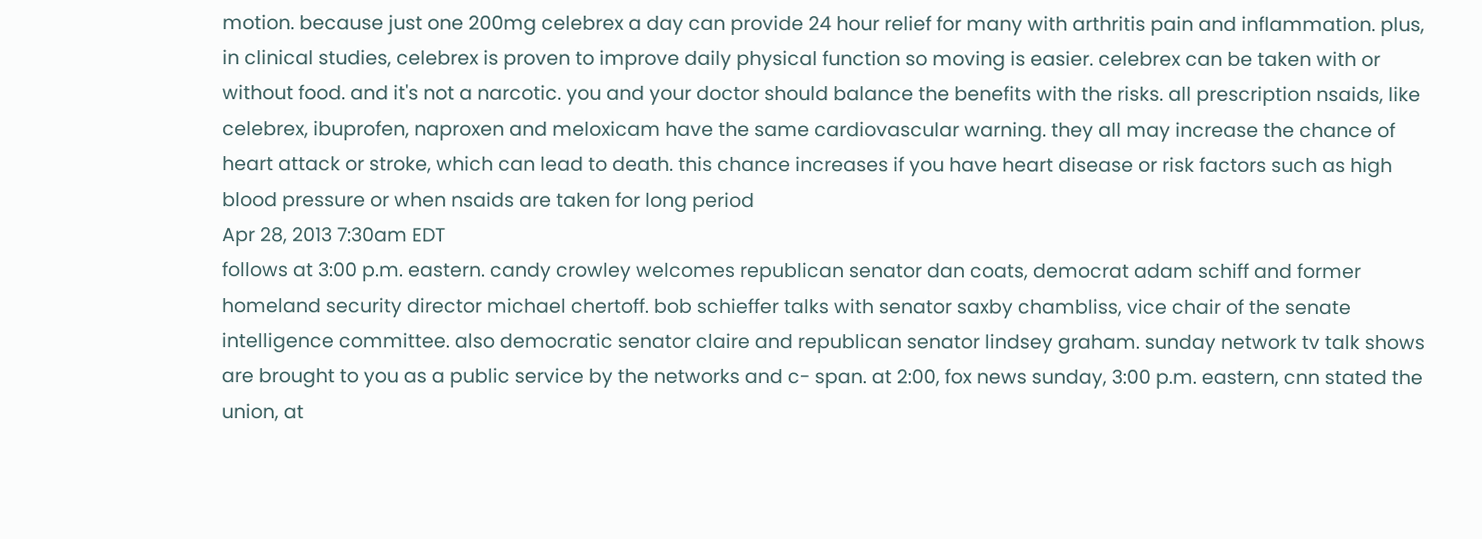motion. because just one 200mg celebrex a day can provide 24 hour relief for many with arthritis pain and inflammation. plus, in clinical studies, celebrex is proven to improve daily physical function so moving is easier. celebrex can be taken with or without food. and it's not a narcotic. you and your doctor should balance the benefits with the risks. all prescription nsaids, like celebrex, ibuprofen, naproxen and meloxicam have the same cardiovascular warning. they all may increase the chance of heart attack or stroke, which can lead to death. this chance increases if you have heart disease or risk factors such as high blood pressure or when nsaids are taken for long period
Apr 28, 2013 7:30am EDT
follows at 3:00 p.m. eastern. candy crowley welcomes republican senator dan coats, democrat adam schiff and former homeland security director michael chertoff. bob schieffer talks with senator saxby chambliss, vice chair of the senate intelligence committee. also democratic senator claire and republican senator lindsey graham. sunday network tv talk shows are brought to you as a public service by the networks and c- span. at 2:00, fox news sunday, 3:00 p.m. eastern, cnn stated the union, at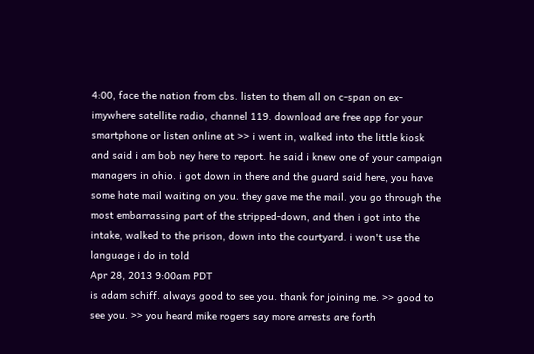4:00, face the nation from cbs. listen to them all on c-span on ex-imywhere satellite radio, channel 119. download are free app for your smartphone or listen online at >> i went in, walked into the little kiosk and said i am bob ney here to report. he said i knew one of your campaign managers in ohio. i got down in there and the guard said here, you have some hate mail waiting on you. they gave me the mail. you go through the most embarrassing part of the stripped-down, and then i got into the intake, walked to the prison, down into the courtyard. i won't use the language i do in told
Apr 28, 2013 9:00am PDT
is adam schiff. always good to see you. thank for joining me. >> good to see you. >> you heard mike rogers say more arrests are forth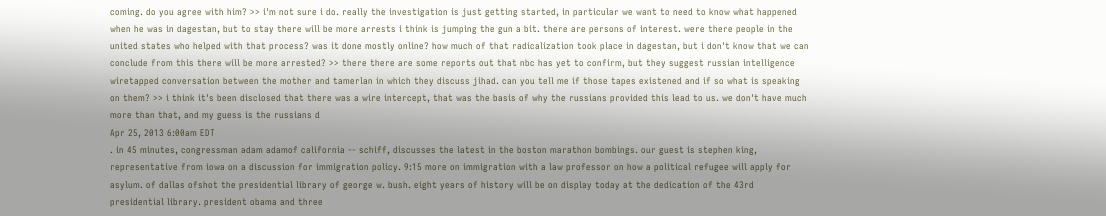coming. do you agree with him? >> i'm not sure i do. really the investigation is just getting started, in particular we want to need to know what happened when he was in dagestan, but to stay there will be more arrests i think is jumping the gun a bit. there are persons of interest. were there people in the united states who helped with that process? was it done mostly online? how much of that radicalization took place in dagestan, but i don't know that we can conclude from this there will be more arrested? >> there there are some reports out that nbc has yet to confirm, but they suggest russian intelligence wiretapped conversation between the mother and tamerlan in which they discuss jihad. can you tell me if those tapes existened and if so what is speaking on them? >> i think it's been disclosed that there was a wire intercept, that was the basis of why the russians provided this lead to us. we don't have much more than that, and my guess is the russians d
Apr 25, 2013 6:00am EDT
. in 45 minutes, congressman adam adamof california -- schiff, discusses the latest in the boston marathon bombings. our guest is stephen king, representative from iowa on a discussion for immigration policy. 9:15 more on immigration with a law professor on how a political refugee will apply for asylum. of dallas ofshot the presidential library of george w. bush. eight years of history will be on display today at the dedication of the 43rd presidential library. president obama and three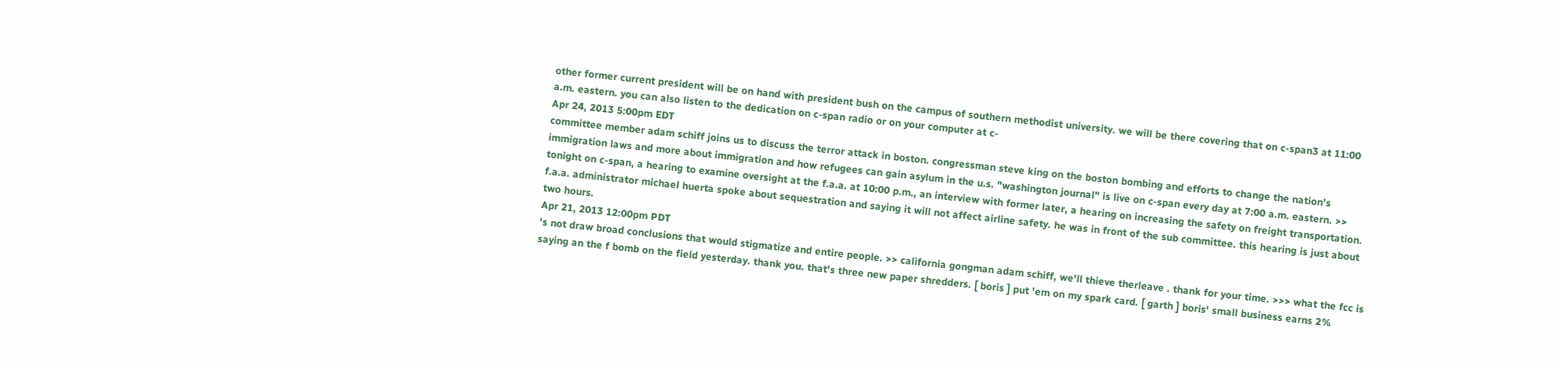other former current president will be on hand with president bush on the campus of southern methodist university. we will be there covering that on c-span3 at 11:00 a.m. eastern. you can also listen to the dedication on c-span radio or on your computer at c-
Apr 24, 2013 5:00pm EDT
committee member adam schiff joins us to discuss the terror attack in boston. congressman steve king on the boston bombing and efforts to change the nation's immigration laws and more about immigration and how refugees can gain asylum in the u.s. "washington journal" is live on c-span every day at 7:00 a.m. eastern. >> tonight on c-span, a hearing to examine oversight at the f.a.a. at 10:00 p.m., an interview with former later, a hearing on increasing the safety on freight transportation. f.a.a. administrator michael huerta spoke about sequestration and saying it will not affect airline safety. he was in front of the sub committee. this hearing is just about two hours.
Apr 21, 2013 12:00pm PDT
's not draw broad conclusions that would stigmatize and entire people. >> california gongman adam schiff, we'll thieve therleave . thank for your time. >>> what the fcc is saying an the f bomb on the field yesterday. thank you. that's three new paper shredders. [ boris ] put 'em on my spark card. [ garth ] boris' small business earns 2%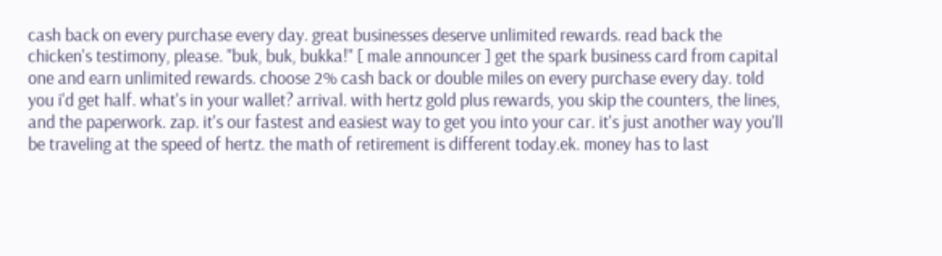cash back on every purchase every day. great businesses deserve unlimited rewards. read back the chicken's testimony, please. "buk, buk, bukka!" [ male announcer ] get the spark business card from capital one and earn unlimited rewards. choose 2% cash back or double miles on every purchase every day. told you i'd get half. what's in your wallet? arrival. with hertz gold plus rewards, you skip the counters, the lines, and the paperwork. zap. it's our fastest and easiest way to get you into your car. it's just another way you'll be traveling at the speed of hertz. the math of retirement is different today.ek. money has to last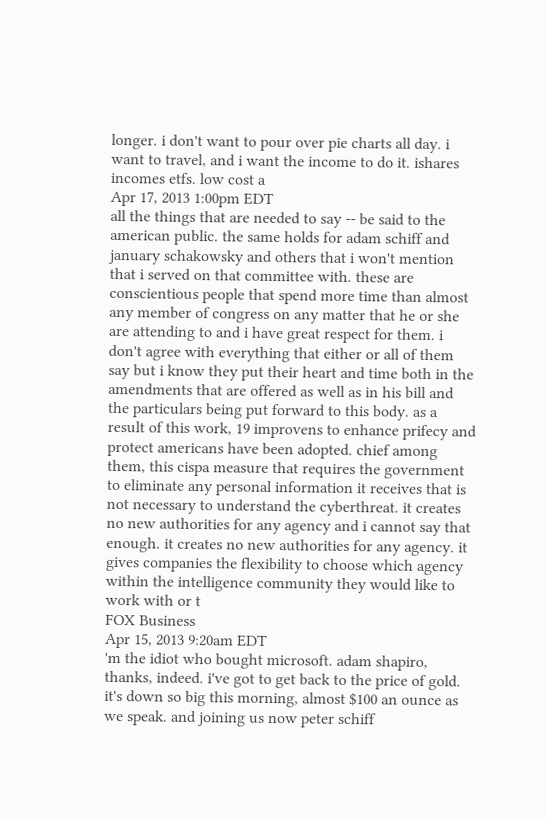longer. i don't want to pour over pie charts all day. i want to travel, and i want the income to do it. ishares incomes etfs. low cost a
Apr 17, 2013 1:00pm EDT
all the things that are needed to say -- be said to the american public. the same holds for adam schiff and january schakowsky and others that i won't mention that i served on that committee with. these are conscientious people that spend more time than almost any member of congress on any matter that he or she are attending to and i have great respect for them. i don't agree with everything that either or all of them say but i know they put their heart and time both in the amendments that are offered as well as in his bill and the particulars being put forward to this body. as a result of this work, 19 improvens to enhance prifecy and protect americans have been adopted. chief among them, this cispa measure that requires the government to eliminate any personal information it receives that is not necessary to understand the cyberthreat. it creates no new authorities for any agency and i cannot say that enough. it creates no new authorities for any agency. it gives companies the flexibility to choose which agency within the intelligence community they would like to work with or t
FOX Business
Apr 15, 2013 9:20am EDT
'm the idiot who bought microsoft. adam shapiro, thanks, indeed. i've got to get back to the price of gold. it's down so big this morning, almost $100 an ounce as we speak. and joining us now peter schiff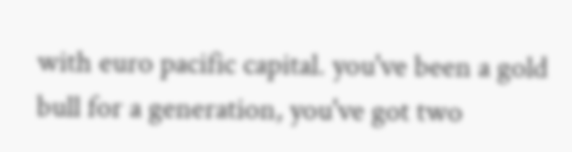with euro pacific capital. you've been a gold bull for a generation, you've got two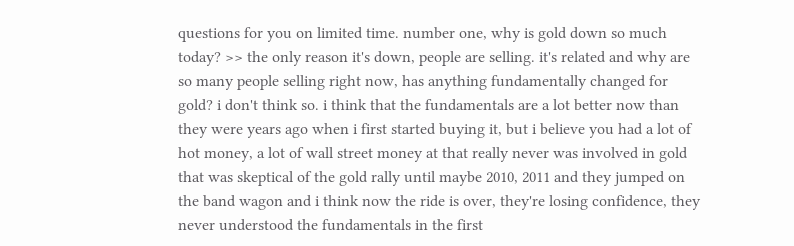questions for you on limited time. number one, why is gold down so much today? >> the only reason it's down, people are selling. it's related and why are so many people selling right now, has anything fundamentally changed for gold? i don't think so. i think that the fundamentals are a lot better now than they were years ago when i first started buying it, but i believe you had a lot of hot money, a lot of wall street money at that really never was involved in gold that was skeptical of the gold rally until maybe 2010, 2011 and they jumped on the band wagon and i think now the ride is over, they're losing confidence, they never understood the fundamentals in the first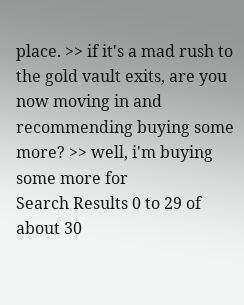place. >> if it's a mad rush to the gold vault exits, are you now moving in and recommending buying some more? >> well, i'm buying some more for
Search Results 0 to 29 of about 30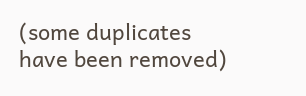(some duplicates have been removed)